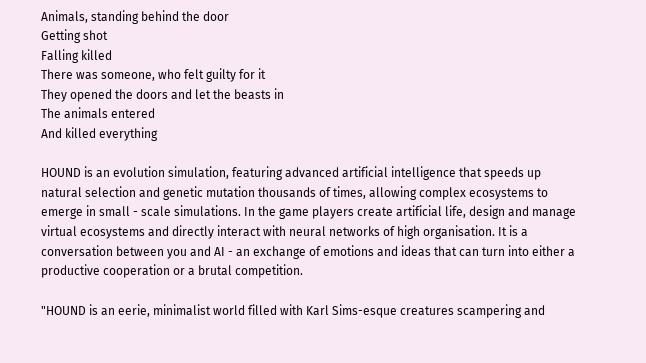Animals, standing behind the door
Getting shot
Falling killed
There was someone, who felt guilty for it
They opened the doors and let the beasts in
The animals entered
And killed everything

HOUND is an evolution simulation, featuring advanced artificial intelligence that speeds up natural selection and genetic mutation thousands of times, allowing complex ecosystems to emerge in small - scale simulations. In the game players create artificial life, design and manage virtual ecosystems and directly interact with neural networks of high organisation. It is a conversation between you and AI - an exchange of emotions and ideas that can turn into either a productive cooperation or a brutal competition.

"HOUND is an eerie, minimalist world filled with Karl Sims-esque creatures scampering and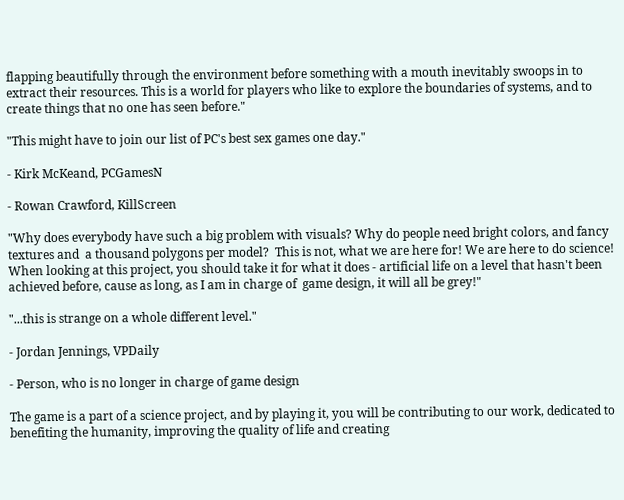flapping beautifully through the environment before something with a mouth inevitably swoops in to extract their resources. This is a world for players who like to explore the boundaries of systems, and to create things that no one has seen before."

"This might have to join our list of PC's best sex games one day."

- Kirk McKeand, PCGamesN

- Rowan Crawford, KillScreen

"Why does everybody have such a big problem with visuals? Why do people need bright colors, and fancy textures and  a thousand polygons per model?  This is not, what we are here for! We are here to do science! When looking at this project, you should take it for what it does - artificial life on a level that hasn't been achieved before, cause as long, as I am in charge of  game design, it will all be grey!"

"...this is strange on a whole different level."

- Jordan Jennings, VPDaily

- Person, who is no longer in charge of game design

The game is a part of a science project, and by playing it, you will be contributing to our work, dedicated to benefiting the humanity, improving the quality of life and creating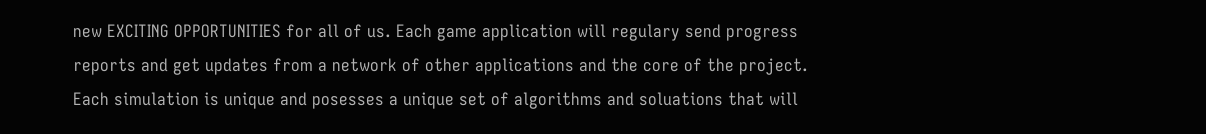new EXCITING OPPORTUNITIES for all of us. Each game application will regulary send progress reports and get updates from a network of other applications and the core of the project. Each simulation is unique and posesses a unique set of algorithms and soluations that will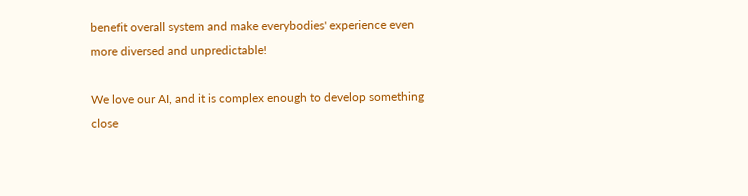benefit overall system and make everybodies' experience even more diversed and unpredictable!

We love our AI, and it is complex enough to develop something close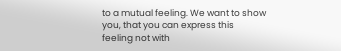to a mutual feeling. We want to show you, that you can express this feeling not with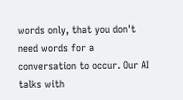words only, that you don't need words for a conversation to occur. Our AI talks with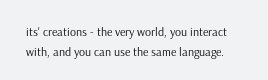its' creations - the very world, you interact with, and you can use the same language.